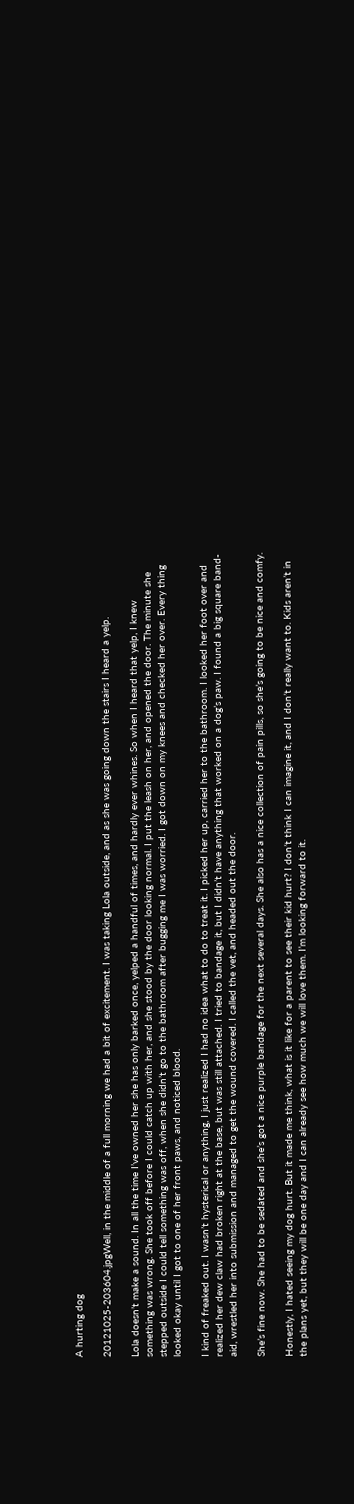A hurting dog

20121025-203604.jpgWell, in the middle of a full morning we had a bit of excitement. I was taking Lola outside, and as she was going down the stairs I heard a yelp.

Lola doesn’t make a sound. In all the time I’ve owned her she has only barked once, yelped a handful of times, and hardly ever whines. So when I heard that yelp, I knew something was wrong. She took off before I could catch up with her, and she stood by the door looking normal. I put the leash on her, and opened the door. The minute she stepped outside I could tell something was off, when she didn’t go to the bathroom after bugging me I was worried. I got down on my knees and checked her over. Every thing looked okay until I got to one of her front paws, and noticed blood.

I kind of freaked out. I wasn’t hysterical or anything, I just realized I had no idea what to do to treat it. I picked her up, carried her to the bathroom. I looked her foot over and realized her dew claw had broken right at the base, but was still attached. I tried to bandage it, but I didn’t have anything that worked on a dog’s paw. I found a big square band-aid, wrestled her into submission and managed to get the wound covered. I called the vet, and headed out the door.

She’s fine now. She had to be sedated and she’s got a nice purple bandage for the next several days. She also has a nice collection of pain pills, so she’s going to be nice and comfy.

Honestly, I hated seeing my dog hurt. But it made me think, what is it like for a parent to see their kid hurt? I don’t think I can imagine it, and I don’t really want to. Kids aren’t in the plans yet, but they will be one day and I can already see how much we will love them. I’m looking forward to it.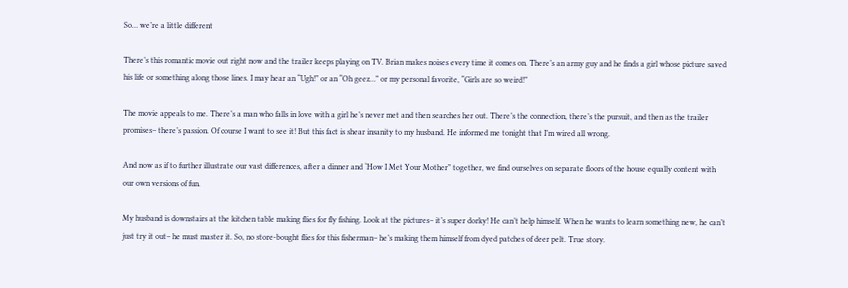So… we’re a little different

There’s this romantic movie out right now and the trailer keeps playing on TV. Brian makes noises every time it comes on. There’s an army guy and he finds a girl whose picture saved his life or something along those lines. I may hear an “Ugh!” or an “Oh geez…” or my personal favorite, “Girls are so weird!”

The movie appeals to me. There’s a man who falls in love with a girl he’s never met and then searches her out. There’s the connection, there’s the pursuit, and then as the trailer promises– there’s passion. Of course I want to see it! But this fact is shear insanity to my husband. He informed me tonight that I’m wired all wrong.

And now as if to further illustrate our vast differences, after a dinner and ‘How I Met Your Mother” together, we find ourselves on separate floors of the house equally content with our own versions of fun.

My husband is downstairs at the kitchen table making flies for fly fishing. Look at the pictures– it’s super dorky! He can’t help himself. When he wants to learn something new, he can’t just try it out– he must master it. So, no store-bought flies for this fisherman– he’s making them himself from dyed patches of deer pelt. True story.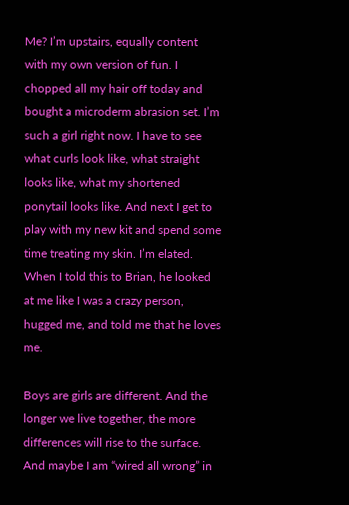Me? I’m upstairs, equally content with my own version of fun. I chopped all my hair off today and bought a microderm abrasion set. I’m such a girl right now. I have to see what curls look like, what straight looks like, what my shortened ponytail looks like. And next I get to play with my new kit and spend some time treating my skin. I’m elated. When I told this to Brian, he looked at me like I was a crazy person, hugged me, and told me that he loves me.

Boys are girls are different. And the longer we live together, the more differences will rise to the surface. And maybe I am “wired all wrong” in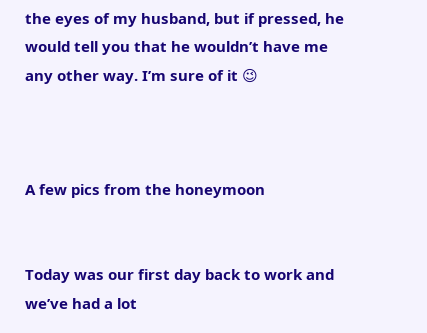the eyes of my husband, but if pressed, he would tell you that he wouldn’t have me any other way. I’m sure of it 😉



A few pics from the honeymoon


Today was our first day back to work and we’ve had a lot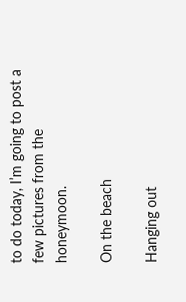to do today, I’m going to post a few pictures from the honeymoon.

On the beach

Hanging out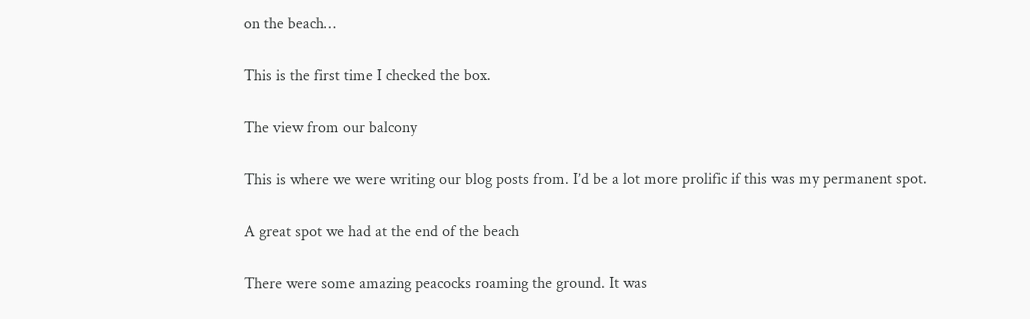on the beach…

This is the first time I checked the box.

The view from our balcony

This is where we were writing our blog posts from. I’d be a lot more prolific if this was my permanent spot.

A great spot we had at the end of the beach

There were some amazing peacocks roaming the ground. It was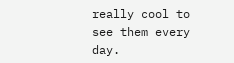really cool to see them every day.